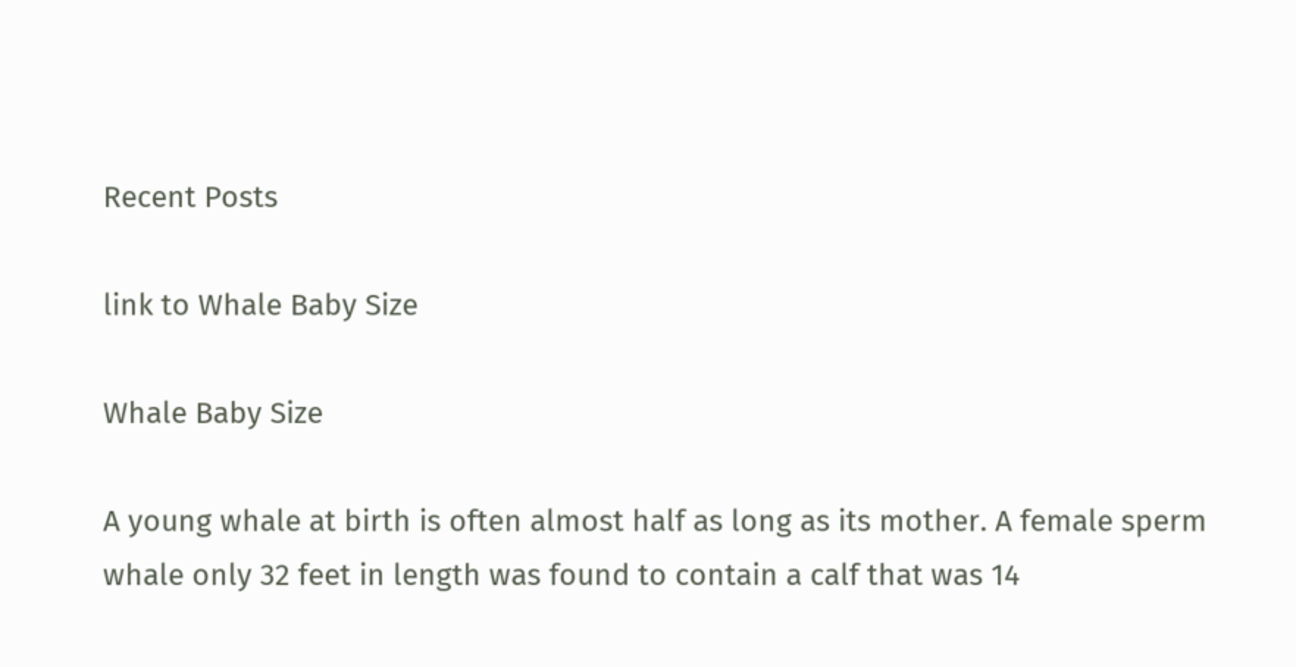Recent Posts

link to Whale Baby Size

Whale Baby Size

A young whale at birth is often almost half as long as its mother. A female sperm whale only 32 feet in length was found to contain a calf that was 14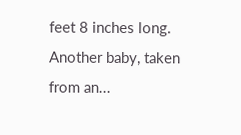feet 8 inches long. Another baby, taken from an...